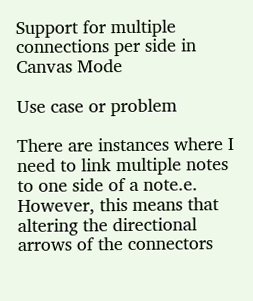Support for multiple connections per side in Canvas Mode

Use case or problem

There are instances where I need to link multiple notes to one side of a note.e. However, this means that altering the directional arrows of the connectors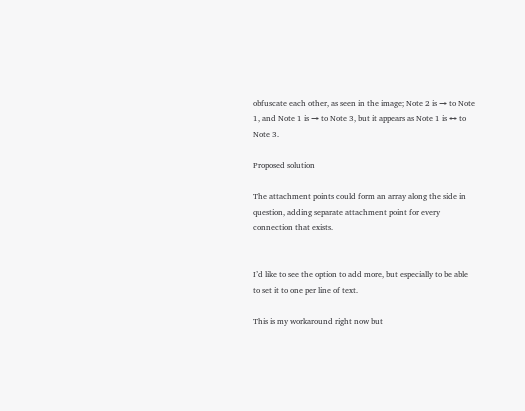obfuscate each other, as seen in the image; Note 2 is → to Note 1, and Note 1 is → to Note 3, but it appears as Note 1 is ↔ to Note 3.

Proposed solution

The attachment points could form an array along the side in question, adding separate attachment point for every connection that exists.


I’d like to see the option to add more, but especially to be able to set it to one per line of text.

This is my workaround right now but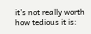it’s not really worth how tedious it is: